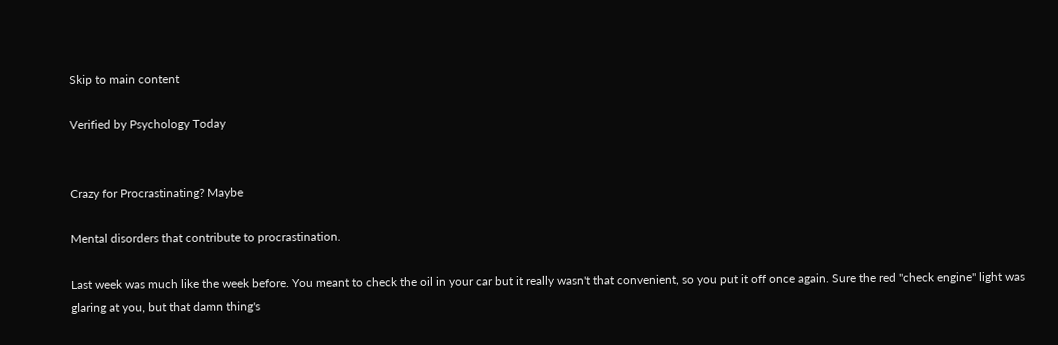Skip to main content

Verified by Psychology Today


Crazy for Procrastinating? Maybe

Mental disorders that contribute to procrastination.

Last week was much like the week before. You meant to check the oil in your car but it really wasn't that convenient, so you put it off once again. Sure the red "check engine" light was glaring at you, but that damn thing's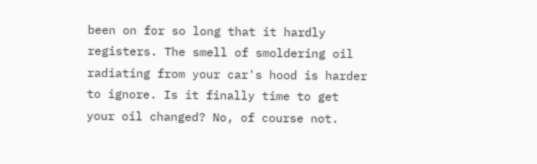been on for so long that it hardly registers. The smell of smoldering oil radiating from your car's hood is harder to ignore. Is it finally time to get your oil changed? No, of course not.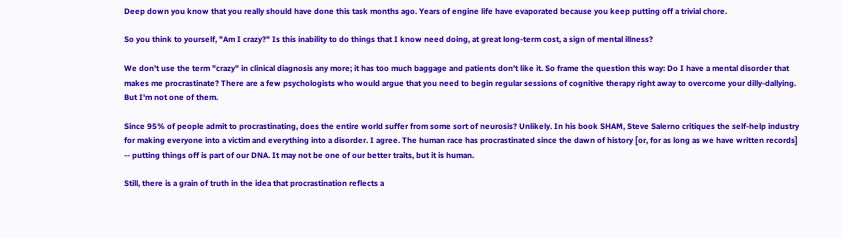Deep down you know that you really should have done this task months ago. Years of engine life have evaporated because you keep putting off a trivial chore.

So you think to yourself, "Am I crazy?" Is this inability to do things that I know need doing, at great long-term cost, a sign of mental illness?

We don't use the term "crazy" in clinical diagnosis any more; it has too much baggage and patients don't like it. So frame the question this way: Do I have a mental disorder that makes me procrastinate? There are a few psychologists who would argue that you need to begin regular sessions of cognitive therapy right away to overcome your dilly-dallying. But I'm not one of them.

Since 95% of people admit to procrastinating, does the entire world suffer from some sort of neurosis? Unlikely. In his book SHAM, Steve Salerno critiques the self-help industry for making everyone into a victim and everything into a disorder. I agree. The human race has procrastinated since the dawn of history [or, for as long as we have written records] -- putting things off is part of our DNA. It may not be one of our better traits, but it is human.

Still, there is a grain of truth in the idea that procrastination reflects a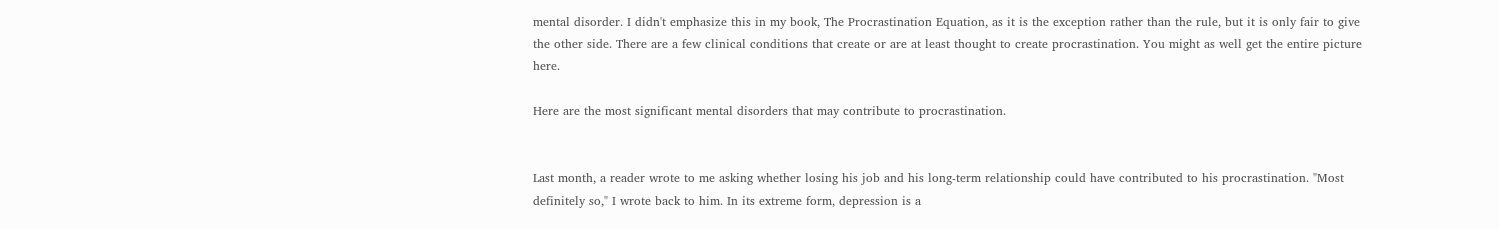mental disorder. I didn't emphasize this in my book, The Procrastination Equation, as it is the exception rather than the rule, but it is only fair to give the other side. There are a few clinical conditions that create or are at least thought to create procrastination. You might as well get the entire picture here.

Here are the most significant mental disorders that may contribute to procrastination.


Last month, a reader wrote to me asking whether losing his job and his long-term relationship could have contributed to his procrastination. "Most definitely so," I wrote back to him. In its extreme form, depression is a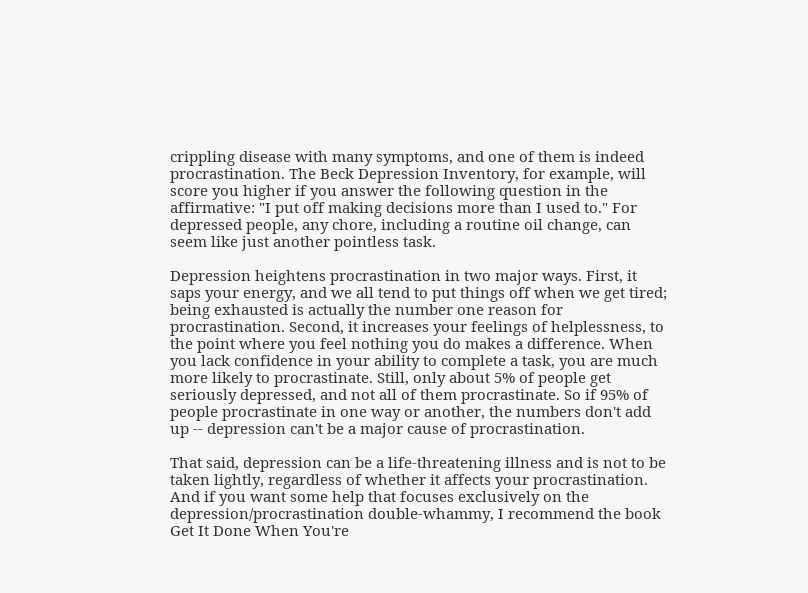crippling disease with many symptoms, and one of them is indeed procrastination. The Beck Depression Inventory, for example, will score you higher if you answer the following question in the affirmative: "I put off making decisions more than I used to." For depressed people, any chore, including a routine oil change, can seem like just another pointless task.

Depression heightens procrastination in two major ways. First, it saps your energy, and we all tend to put things off when we get tired; being exhausted is actually the number one reason for procrastination. Second, it increases your feelings of helplessness, to the point where you feel nothing you do makes a difference. When you lack confidence in your ability to complete a task, you are much more likely to procrastinate. Still, only about 5% of people get seriously depressed, and not all of them procrastinate. So if 95% of people procrastinate in one way or another, the numbers don't add up -- depression can't be a major cause of procrastination.

That said, depression can be a life-threatening illness and is not to be taken lightly, regardless of whether it affects your procrastination. And if you want some help that focuses exclusively on the depression/procrastination double-whammy, I recommend the book Get It Done When You're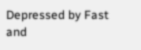Depressed by Fast and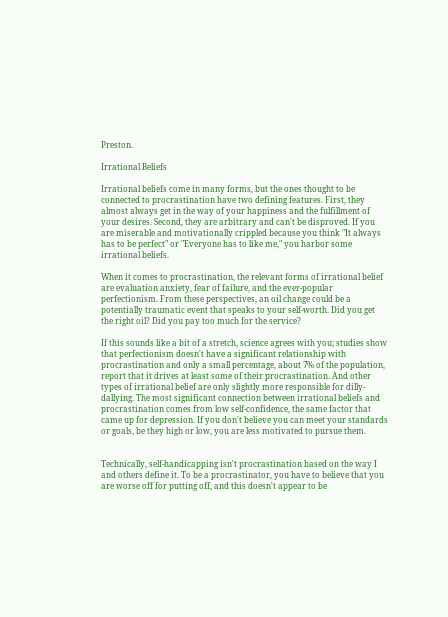Preston.

Irrational Beliefs

Irrational beliefs come in many forms, but the ones thought to be connected to procrastination have two defining features. First, they almost always get in the way of your happiness and the fulfillment of your desires. Second, they are arbitrary and can't be disproved. If you are miserable and motivationally crippled because you think "It always has to be perfect" or "Everyone has to like me," you harbor some irrational beliefs.

When it comes to procrastination, the relevant forms of irrational belief are evaluation anxiety, fear of failure, and the ever-popular perfectionism. From these perspectives, an oil change could be a potentially traumatic event that speaks to your self-worth. Did you get the right oil? Did you pay too much for the service?

If this sounds like a bit of a stretch, science agrees with you; studies show that perfectionism doesn't have a significant relationship with procrastination and only a small percentage, about 7% of the population, report that it drives at least some of their procrastination. And other types of irrational belief are only slightly more responsible for dilly-dallying. The most significant connection between irrational beliefs and procrastination comes from low self-confidence, the same factor that came up for depression. If you don't believe you can meet your standards or goals, be they high or low, you are less motivated to pursue them.


Technically, self-handicapping isn't procrastination based on the way I and others define it. To be a procrastinator, you have to believe that you are worse off for putting off, and this doesn't appear to be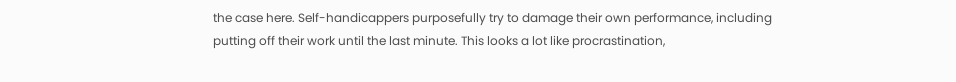the case here. Self-handicappers purposefully try to damage their own performance, including putting off their work until the last minute. This looks a lot like procrastination,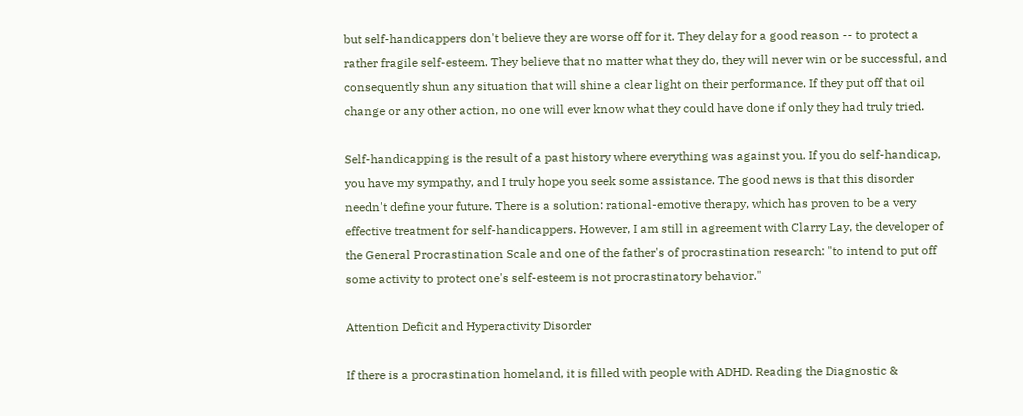but self-handicappers don't believe they are worse off for it. They delay for a good reason -- to protect a rather fragile self-esteem. They believe that no matter what they do, they will never win or be successful, and consequently shun any situation that will shine a clear light on their performance. If they put off that oil change or any other action, no one will ever know what they could have done if only they had truly tried.

Self-handicapping is the result of a past history where everything was against you. If you do self-handicap, you have my sympathy, and I truly hope you seek some assistance. The good news is that this disorder needn't define your future. There is a solution: rational-emotive therapy, which has proven to be a very effective treatment for self-handicappers. However, I am still in agreement with Clarry Lay, the developer of the General Procrastination Scale and one of the father's of procrastination research: "to intend to put off some activity to protect one's self-esteem is not procrastinatory behavior."

Attention Deficit and Hyperactivity Disorder

If there is a procrastination homeland, it is filled with people with ADHD. Reading the Diagnostic &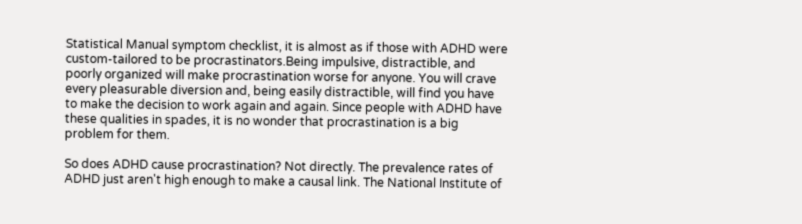Statistical Manual symptom checklist, it is almost as if those with ADHD were custom-tailored to be procrastinators.Being impulsive, distractible, and poorly organized will make procrastination worse for anyone. You will crave every pleasurable diversion and, being easily distractible, will find you have to make the decision to work again and again. Since people with ADHD have these qualities in spades, it is no wonder that procrastination is a big problem for them.

So does ADHD cause procrastination? Not directly. The prevalence rates of ADHD just aren't high enough to make a causal link. The National Institute of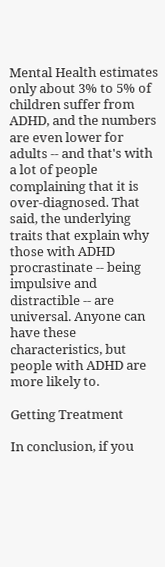Mental Health estimates only about 3% to 5% of children suffer from ADHD, and the numbers are even lower for adults -- and that's with a lot of people complaining that it is over-diagnosed. That said, the underlying traits that explain why those with ADHD procrastinate -- being impulsive and distractible -- are universal. Anyone can have these characteristics, but people with ADHD are more likely to.

Getting Treatment

In conclusion, if you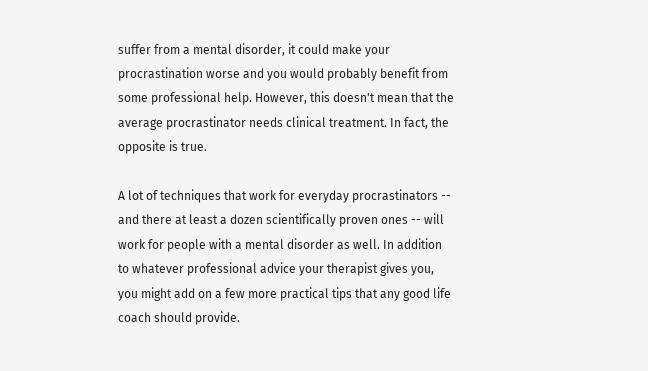suffer from a mental disorder, it could make your procrastination worse and you would probably benefit from some professional help. However, this doesn't mean that the average procrastinator needs clinical treatment. In fact, the opposite is true.

A lot of techniques that work for everyday procrastinators -- and there at least a dozen scientifically proven ones -- will work for people with a mental disorder as well. In addition to whatever professional advice your therapist gives you, you might add on a few more practical tips that any good life coach should provide.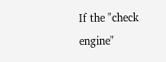If the "check engine"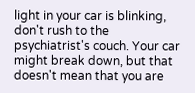light in your car is blinking, don't rush to the psychiatrist's couch. Your car might break down, but that doesn't mean that you are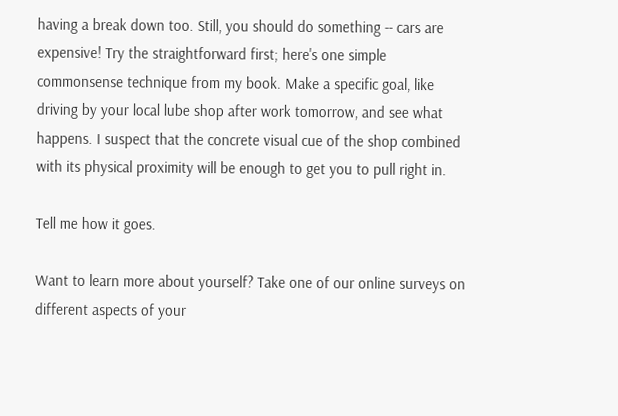having a break down too. Still, you should do something -- cars are expensive! Try the straightforward first; here's one simple commonsense technique from my book. Make a specific goal, like driving by your local lube shop after work tomorrow, and see what happens. I suspect that the concrete visual cue of the shop combined with its physical proximity will be enough to get you to pull right in.

Tell me how it goes.

Want to learn more about yourself? Take one of our online surveys on different aspects of your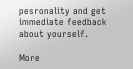pesronality and get immediate feedback about yourself.

More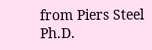from Piers Steel Ph.D.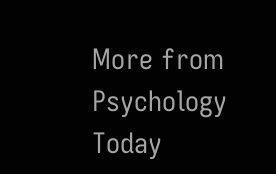More from Psychology Today